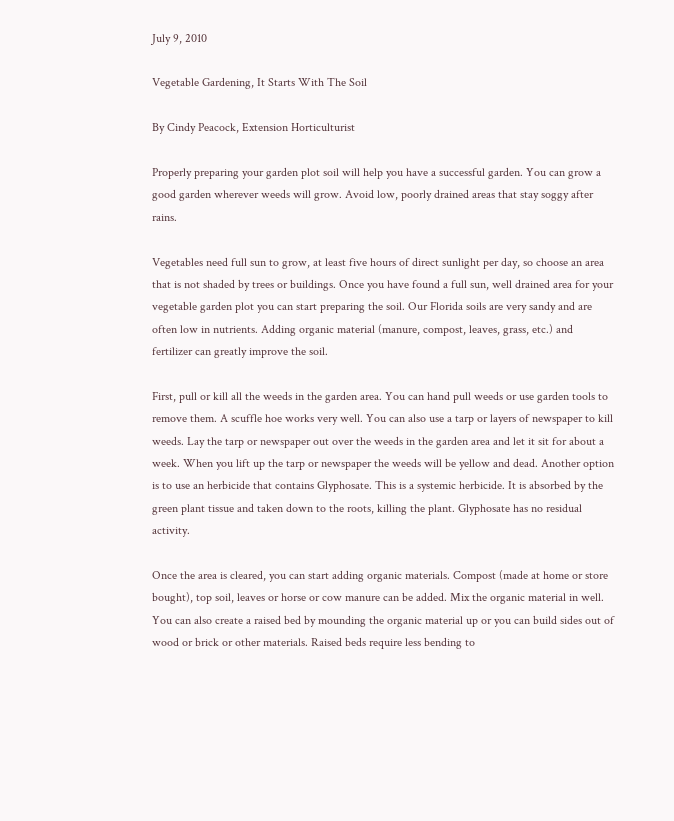July 9, 2010

Vegetable Gardening, It Starts With The Soil

By Cindy Peacock, Extension Horticulturist

Properly preparing your garden plot soil will help you have a successful garden. You can grow a good garden wherever weeds will grow. Avoid low, poorly drained areas that stay soggy after rains.

Vegetables need full sun to grow, at least five hours of direct sunlight per day, so choose an area that is not shaded by trees or buildings. Once you have found a full sun, well drained area for your vegetable garden plot you can start preparing the soil. Our Florida soils are very sandy and are often low in nutrients. Adding organic material (manure, compost, leaves, grass, etc.) and fertilizer can greatly improve the soil.

First, pull or kill all the weeds in the garden area. You can hand pull weeds or use garden tools to remove them. A scuffle hoe works very well. You can also use a tarp or layers of newspaper to kill weeds. Lay the tarp or newspaper out over the weeds in the garden area and let it sit for about a week. When you lift up the tarp or newspaper the weeds will be yellow and dead. Another option is to use an herbicide that contains Glyphosate. This is a systemic herbicide. It is absorbed by the green plant tissue and taken down to the roots, killing the plant. Glyphosate has no residual activity.

Once the area is cleared, you can start adding organic materials. Compost (made at home or store bought), top soil, leaves or horse or cow manure can be added. Mix the organic material in well. You can also create a raised bed by mounding the organic material up or you can build sides out of wood or brick or other materials. Raised beds require less bending to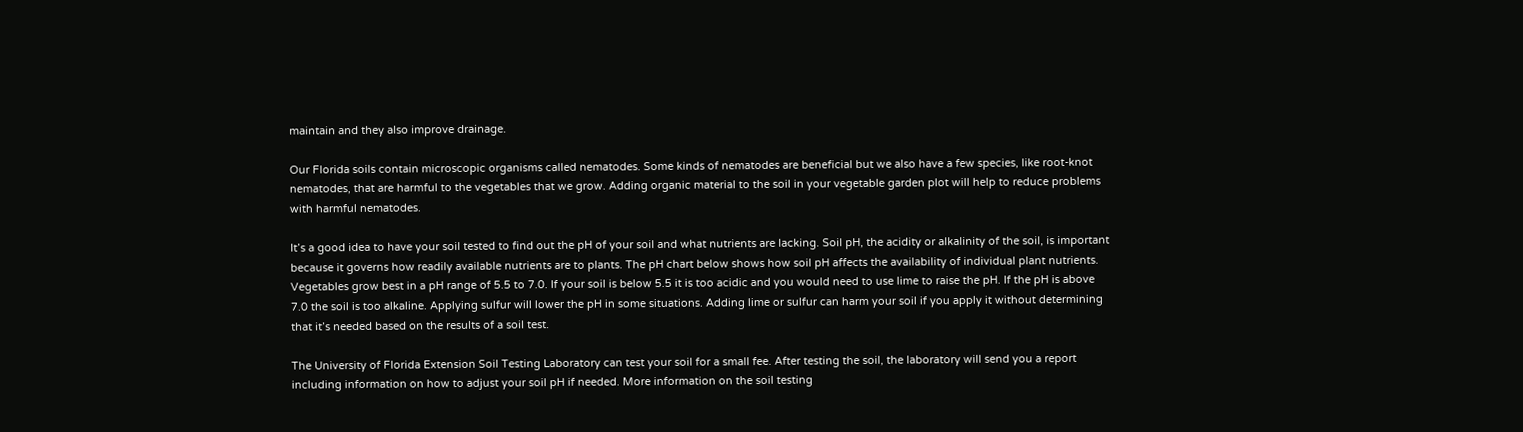maintain and they also improve drainage.

Our Florida soils contain microscopic organisms called nematodes. Some kinds of nematodes are beneficial but we also have a few species, like root-knot nematodes, that are harmful to the vegetables that we grow. Adding organic material to the soil in your vegetable garden plot will help to reduce problems with harmful nematodes.

It’s a good idea to have your soil tested to find out the pH of your soil and what nutrients are lacking. Soil pH, the acidity or alkalinity of the soil, is important because it governs how readily available nutrients are to plants. The pH chart below shows how soil pH affects the availability of individual plant nutrients. Vegetables grow best in a pH range of 5.5 to 7.0. If your soil is below 5.5 it is too acidic and you would need to use lime to raise the pH. If the pH is above 7.0 the soil is too alkaline. Applying sulfur will lower the pH in some situations. Adding lime or sulfur can harm your soil if you apply it without determining that it’s needed based on the results of a soil test.

The University of Florida Extension Soil Testing Laboratory can test your soil for a small fee. After testing the soil, the laboratory will send you a report including information on how to adjust your soil pH if needed. More information on the soil testing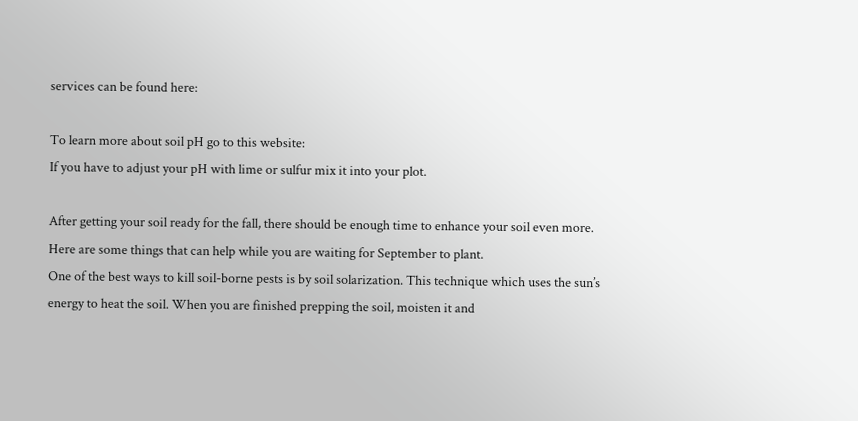services can be found here:

To learn more about soil pH go to this website:
If you have to adjust your pH with lime or sulfur mix it into your plot.

After getting your soil ready for the fall, there should be enough time to enhance your soil even more. Here are some things that can help while you are waiting for September to plant.
One of the best ways to kill soil-borne pests is by soil solarization. This technique which uses the sun’s energy to heat the soil. When you are finished prepping the soil, moisten it and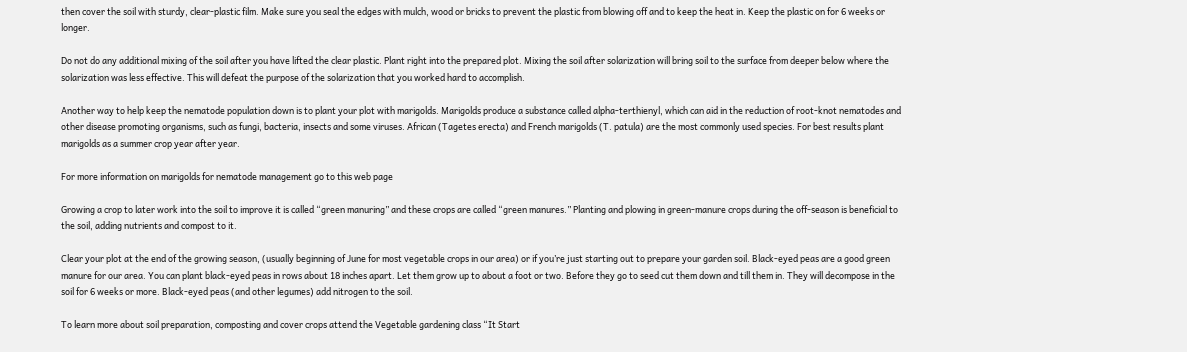then cover the soil with sturdy, clear-plastic film. Make sure you seal the edges with mulch, wood or bricks to prevent the plastic from blowing off and to keep the heat in. Keep the plastic on for 6 weeks or longer.

Do not do any additional mixing of the soil after you have lifted the clear plastic. Plant right into the prepared plot. Mixing the soil after solarization will bring soil to the surface from deeper below where the solarization was less effective. This will defeat the purpose of the solarization that you worked hard to accomplish.

Another way to help keep the nematode population down is to plant your plot with marigolds. Marigolds produce a substance called alpha-terthienyl, which can aid in the reduction of root-knot nematodes and other disease promoting organisms, such as fungi, bacteria, insects and some viruses. African (Tagetes erecta) and French marigolds (T. patula) are the most commonly used species. For best results plant marigolds as a summer crop year after year.

For more information on marigolds for nematode management go to this web page

Growing a crop to later work into the soil to improve it is called “green manuring” and these crops are called “green manures.” Planting and plowing in green-manure crops during the off-season is beneficial to the soil, adding nutrients and compost to it.

Clear your plot at the end of the growing season, (usually beginning of June for most vegetable crops in our area) or if you’re just starting out to prepare your garden soil. Black-eyed peas are a good green manure for our area. You can plant black-eyed peas in rows about 18 inches apart. Let them grow up to about a foot or two. Before they go to seed cut them down and till them in. They will decompose in the soil for 6 weeks or more. Black-eyed peas (and other legumes) add nitrogen to the soil.

To learn more about soil preparation, composting and cover crops attend the Vegetable gardening class “It Start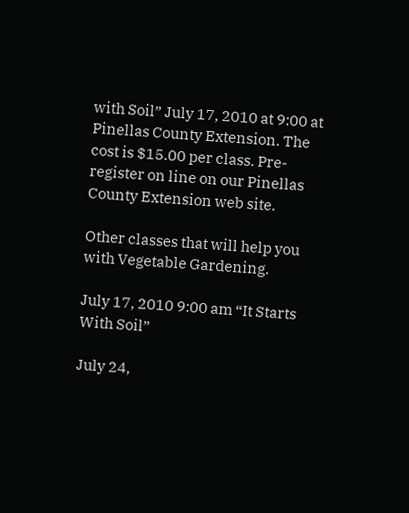with Soil” July 17, 2010 at 9:00 at Pinellas County Extension. The cost is $15.00 per class. Pre-register on line on our Pinellas County Extension web site.

Other classes that will help you with Vegetable Gardening.

July 17, 2010 9:00 am “It Starts With Soil”

July 24,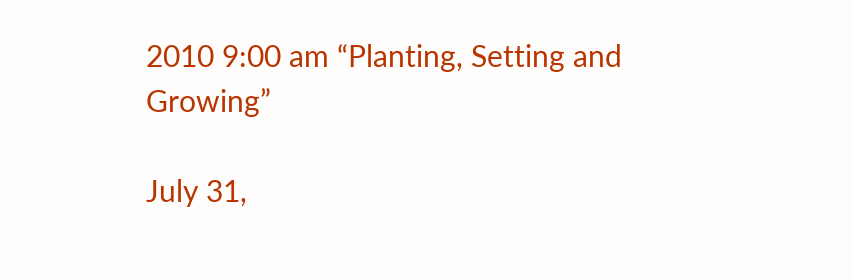2010 9:00 am “Planting, Setting and Growing”

July 31,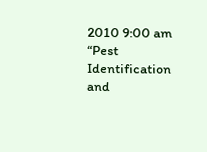2010 9:00 am “Pest Identification and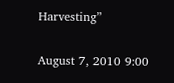Harvesting”

August 7, 2010 9:00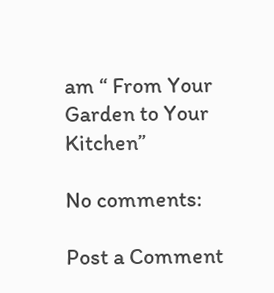am “ From Your Garden to Your Kitchen”

No comments:

Post a Comment